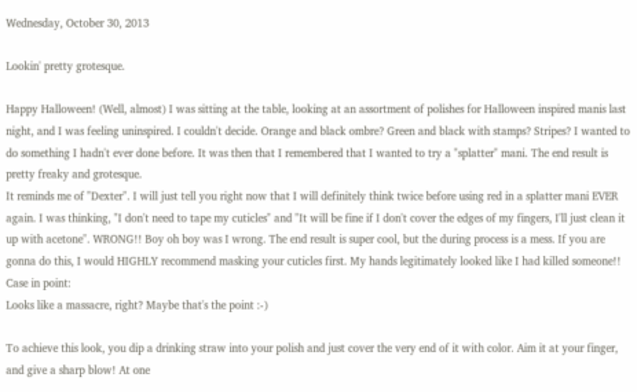Wednesday, October 30, 2013

Lookin' pretty grotesque.

Happy Halloween! (Well, almost) I was sitting at the table, looking at an assortment of polishes for Halloween inspired manis last night, and I was feeling uninspired. I couldn't decide. Orange and black ombre? Green and black with stamps? Stripes? I wanted to do something I hadn't ever done before. It was then that I remembered that I wanted to try a "splatter" mani. The end result is pretty freaky and grotesque.
It reminds me of "Dexter". I will just tell you right now that I will definitely think twice before using red in a splatter mani EVER again. I was thinking, "I don't need to tape my cuticles" and "It will be fine if I don't cover the edges of my fingers, I'll just clean it up with acetone". WRONG!! Boy oh boy was I wrong. The end result is super cool, but the during process is a mess. If you are gonna do this, I would HIGHLY recommend masking your cuticles first. My hands legitimately looked like I had killed someone!!
Case in point:
Looks like a massacre, right? Maybe that's the point :-)

To achieve this look, you dip a drinking straw into your polish and just cover the very end of it with color. Aim it at your finger, and give a sharp blow! At one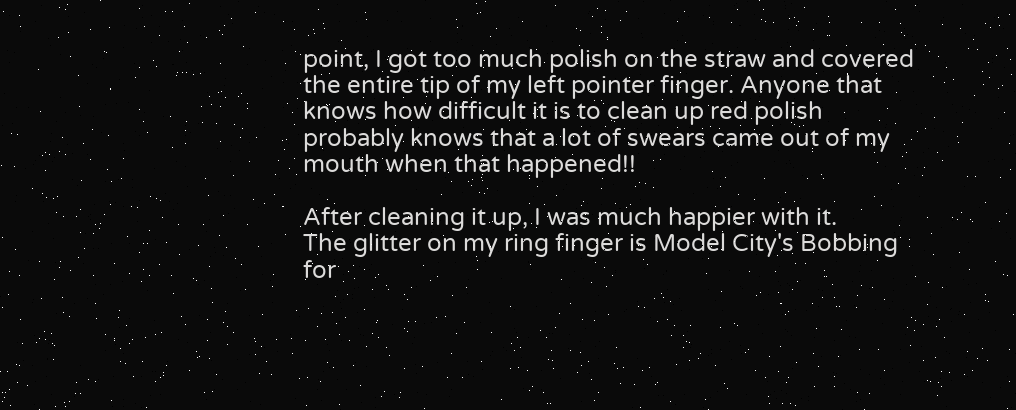point, I got too much polish on the straw and covered the entire tip of my left pointer finger. Anyone that knows how difficult it is to clean up red polish probably knows that a lot of swears came out of my mouth when that happened!!

After cleaning it up, I was much happier with it.
The glitter on my ring finger is Model City's Bobbing for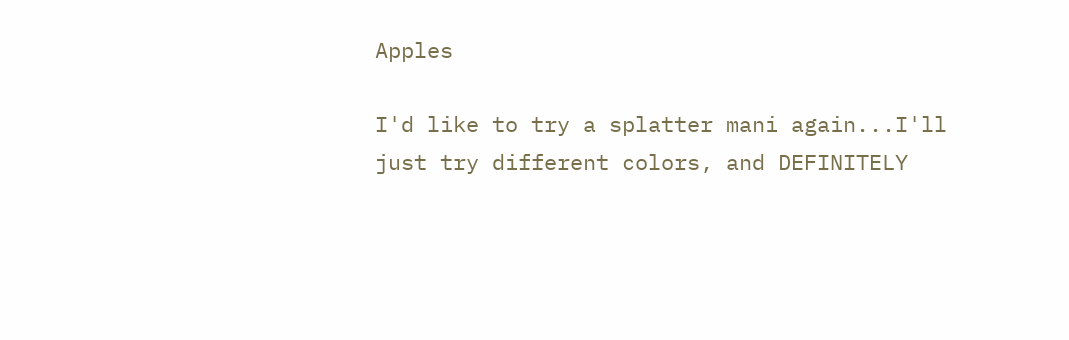Apples

I'd like to try a splatter mani again...I'll just try different colors, and DEFINITELY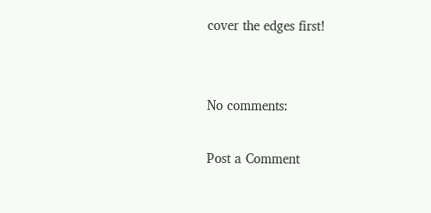cover the edges first!


No comments:

Post a Comment